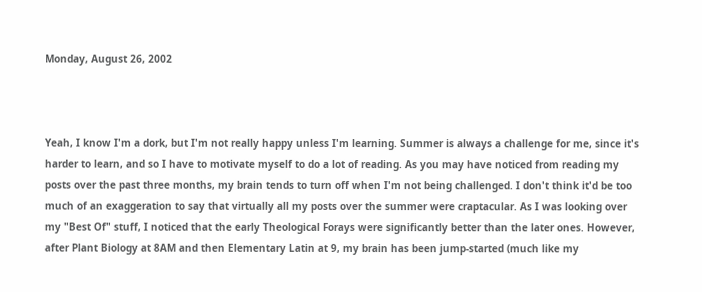Monday, August 26, 2002



Yeah, I know I'm a dork, but I'm not really happy unless I'm learning. Summer is always a challenge for me, since it's harder to learn, and so I have to motivate myself to do a lot of reading. As you may have noticed from reading my posts over the past three months, my brain tends to turn off when I'm not being challenged. I don't think it'd be too much of an exaggeration to say that virtually all my posts over the summer were craptacular. As I was looking over my "Best Of" stuff, I noticed that the early Theological Forays were significantly better than the later ones. However, after Plant Biology at 8AM and then Elementary Latin at 9, my brain has been jump-started (much like my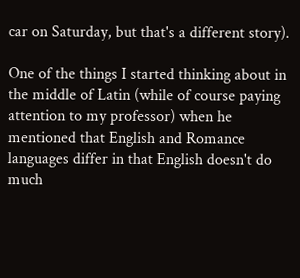car on Saturday, but that's a different story).

One of the things I started thinking about in the middle of Latin (while of course paying attention to my professor) when he mentioned that English and Romance languages differ in that English doesn't do much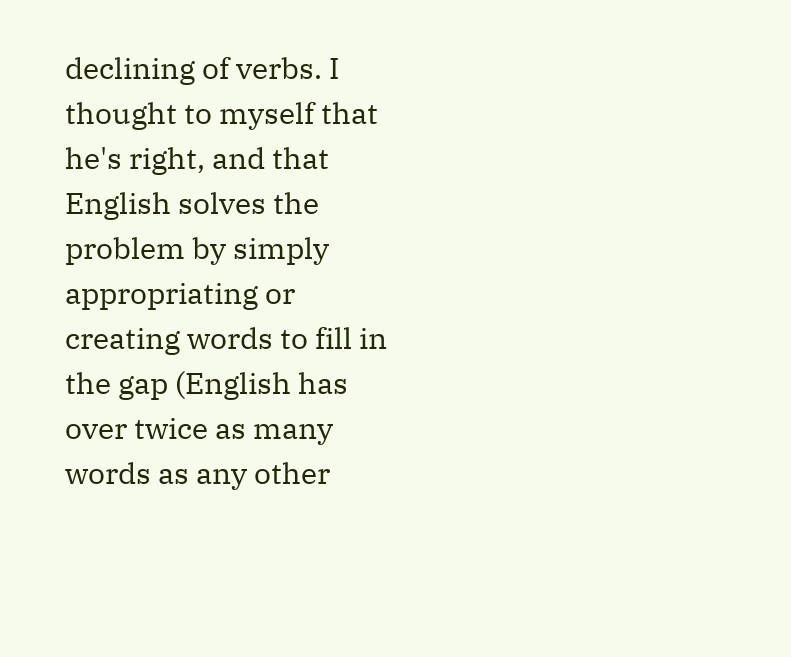declining of verbs. I thought to myself that he's right, and that English solves the problem by simply appropriating or creating words to fill in the gap (English has over twice as many words as any other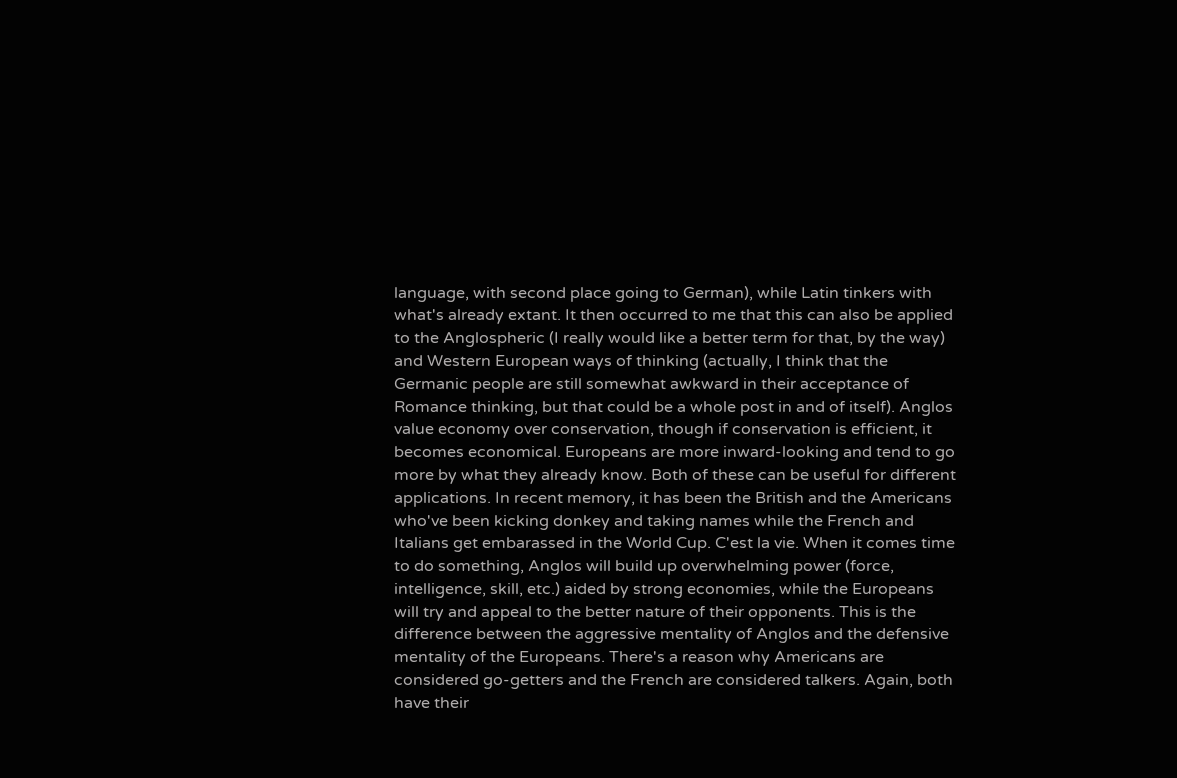language, with second place going to German), while Latin tinkers with what's already extant. It then occurred to me that this can also be applied to the Anglospheric (I really would like a better term for that, by the way) and Western European ways of thinking (actually, I think that the Germanic people are still somewhat awkward in their acceptance of Romance thinking, but that could be a whole post in and of itself). Anglos value economy over conservation, though if conservation is efficient, it becomes economical. Europeans are more inward-looking and tend to go more by what they already know. Both of these can be useful for different applications. In recent memory, it has been the British and the Americans who've been kicking donkey and taking names while the French and Italians get embarassed in the World Cup. C'est la vie. When it comes time to do something, Anglos will build up overwhelming power (force, intelligence, skill, etc.) aided by strong economies, while the Europeans will try and appeal to the better nature of their opponents. This is the difference between the aggressive mentality of Anglos and the defensive mentality of the Europeans. There's a reason why Americans are considered go-getters and the French are considered talkers. Again, both have their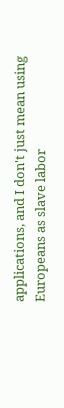applications, and I don't just mean using Europeans as slave labor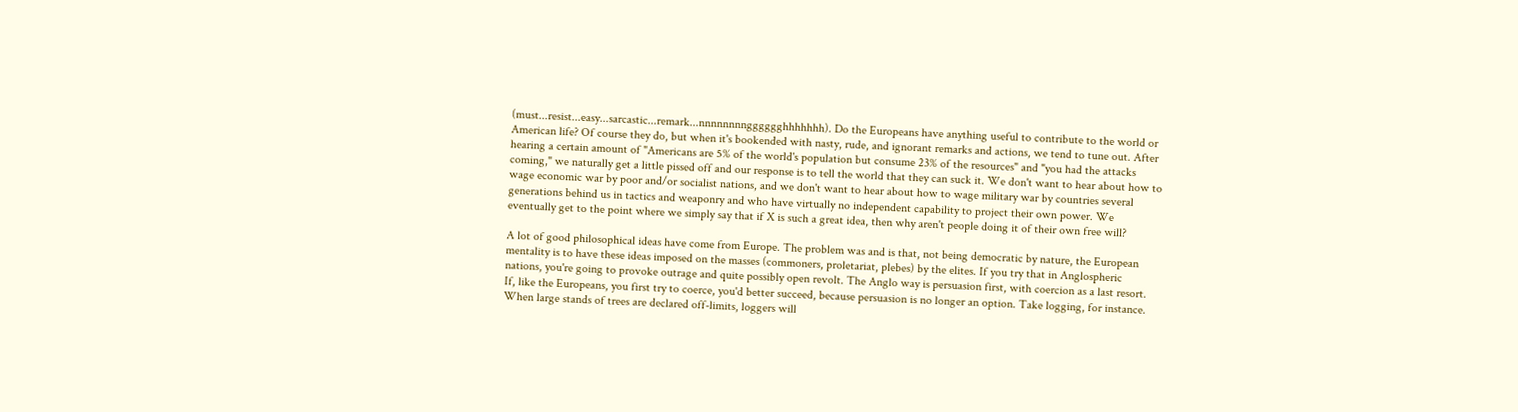(must...resist...easy...sarcastic...remark...nnnnnnnngggggghhhhhhh). Do the Europeans have anything useful to contribute to the world or American life? Of course they do, but when it's bookended with nasty, rude, and ignorant remarks and actions, we tend to tune out. After hearing a certain amount of "Americans are 5% of the world's population but consume 23% of the resources" and "you had the attacks coming," we naturally get a little pissed off and our response is to tell the world that they can suck it. We don't want to hear about how to wage economic war by poor and/or socialist nations, and we don't want to hear about how to wage military war by countries several generations behind us in tactics and weaponry and who have virtually no independent capability to project their own power. We eventually get to the point where we simply say that if X is such a great idea, then why aren't people doing it of their own free will?

A lot of good philosophical ideas have come from Europe. The problem was and is that, not being democratic by nature, the European mentality is to have these ideas imposed on the masses (commoners, proletariat, plebes) by the elites. If you try that in Anglospheric nations, you're going to provoke outrage and quite possibly open revolt. The Anglo way is persuasion first, with coercion as a last resort. If, like the Europeans, you first try to coerce, you'd better succeed, because persuasion is no longer an option. Take logging, for instance. When large stands of trees are declared off-limits, loggers will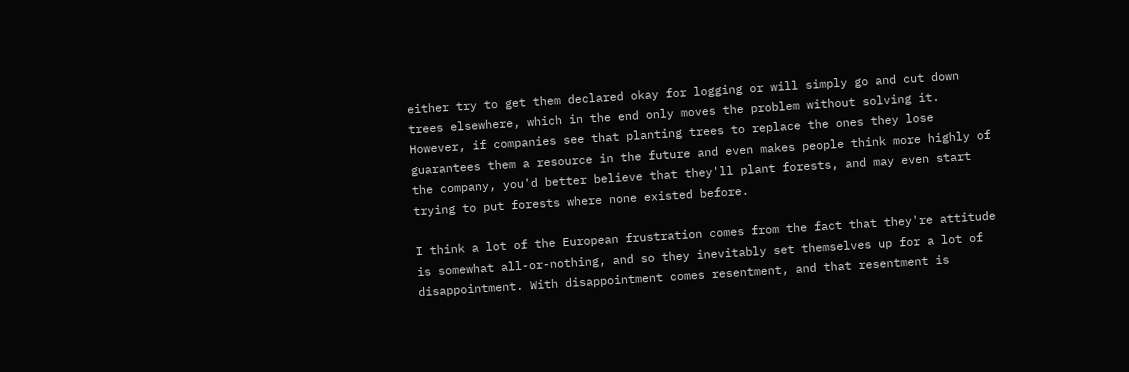either try to get them declared okay for logging or will simply go and cut down trees elsewhere, which in the end only moves the problem without solving it. However, if companies see that planting trees to replace the ones they lose guarantees them a resource in the future and even makes people think more highly of the company, you'd better believe that they'll plant forests, and may even start trying to put forests where none existed before.

I think a lot of the European frustration comes from the fact that they're attitude is somewhat all-or-nothing, and so they inevitably set themselves up for a lot of disappointment. With disappointment comes resentment, and that resentment is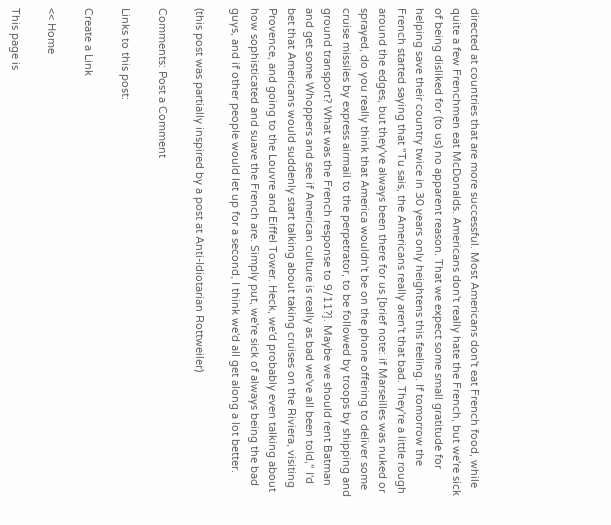directed at countries that are more successful. Most Americans don't eat French food, while quite a few Frenchmen eat McDonalds. Americans don't really hate the French, but we're sick of being disliked for (to us) no apparent reason. That we expect some small gratitude for helping save their country twice in 30 years only heightens this feeling. If tomorrow the French started saying that "Tu sais, the Americans really aren't that bad. They're a little rough around the edges, but they've always been there for us [brief note: if Marseilles was nuked or sprayed, do you really think that America wouldn't be on the phone offering to deliver some cruise missiles by express airmail to the perpetrator, to be followed by troops by shipping and ground transport? What was the French response to 9/11?]. Maybe we should rent Batman and get some Whoppers and see if American culture is really as bad we've all been told," I'd bet that Americans would suddenly start talking about taking cruises on the Riviera, visiting Provence, and going to the Louvre and Eiffel Tower. Heck, we'd probably even talking about how sophisticated and suave the French are. Simply put, we're sick of always being the bad guys, and if other people would let up for a second, I think we'd all get along a lot better.

(this post was partially inspired by a post at Anti-Idiotarian Rottweiler)

Comments: Post a Comment

Links to this post:

Create a Link

<< Home

This page is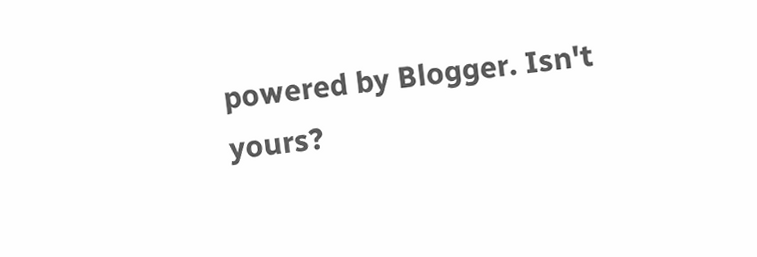powered by Blogger. Isn't yours?